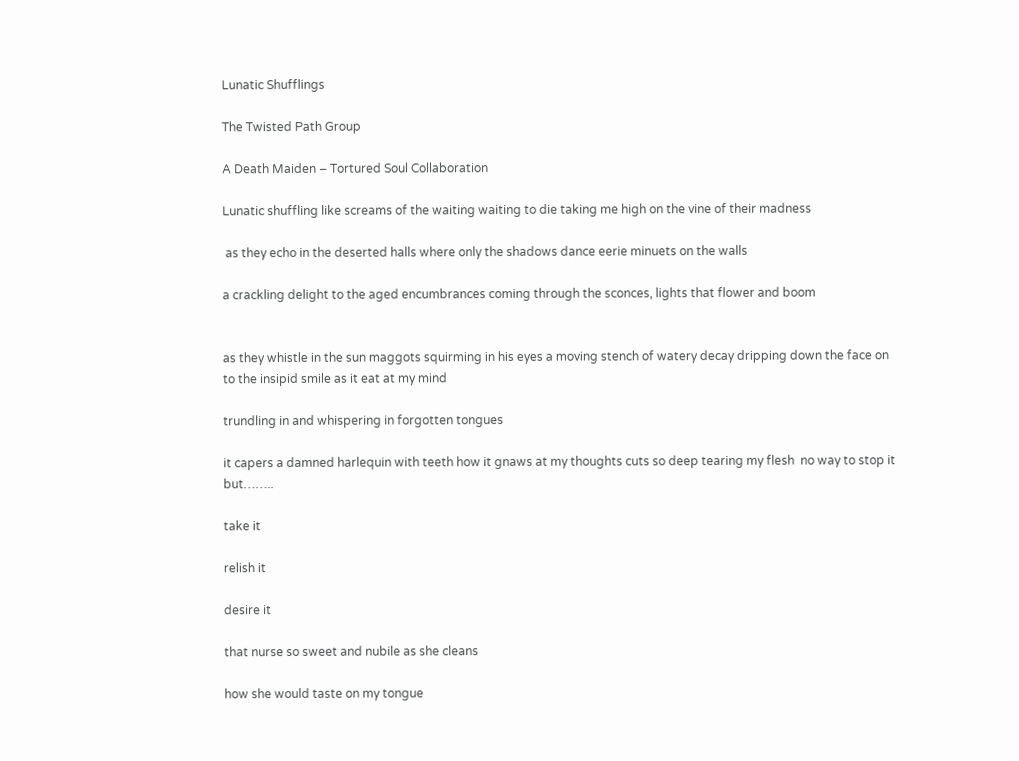Lunatic Shufflings

The Twisted Path Group

A Death Maiden – Tortured Soul Collaboration

Lunatic shuffling like screams of the waiting waiting to die taking me high on the vine of their madness

 as they echo in the deserted halls where only the shadows dance eerie minuets on the walls

a crackling delight to the aged encumbrances coming through the sconces, lights that flower and boom


as they whistle in the sun maggots squirming in his eyes a moving stench of watery decay dripping down the face on to the insipid smile as it eat at my mind

trundling in and whispering in forgotten tongues

it capers a damned harlequin with teeth how it gnaws at my thoughts cuts so deep tearing my flesh  no way to stop it but……..

take it

relish it

desire it

that nurse so sweet and nubile as she cleans

how she would taste on my tongue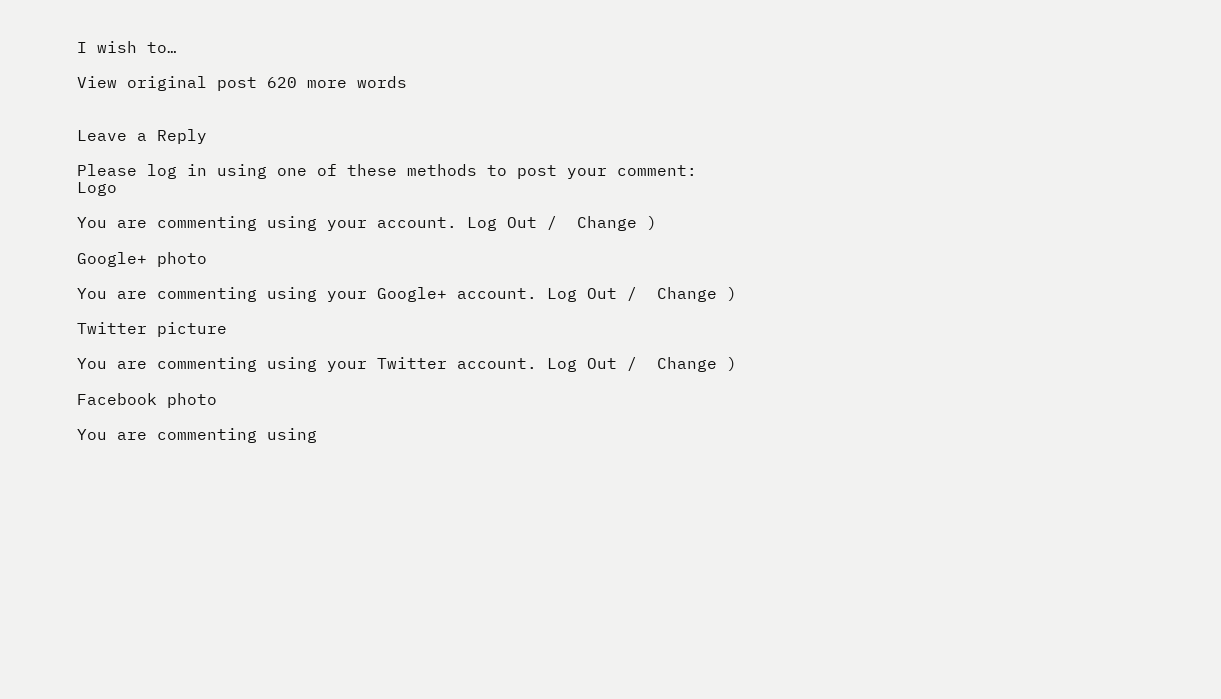I wish to…

View original post 620 more words


Leave a Reply

Please log in using one of these methods to post your comment: Logo

You are commenting using your account. Log Out /  Change )

Google+ photo

You are commenting using your Google+ account. Log Out /  Change )

Twitter picture

You are commenting using your Twitter account. Log Out /  Change )

Facebook photo

You are commenting using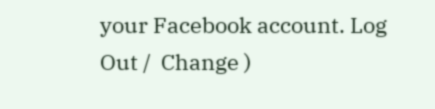your Facebook account. Log Out /  Change )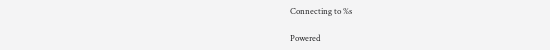Connecting to %s

Powered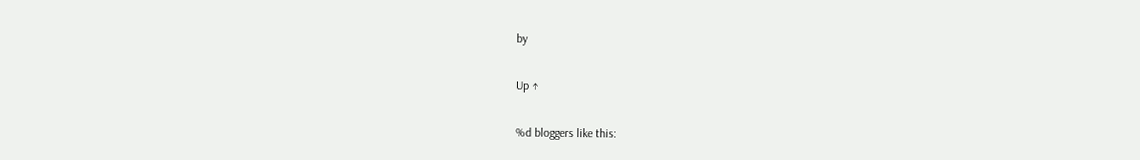by

Up ↑

%d bloggers like this: